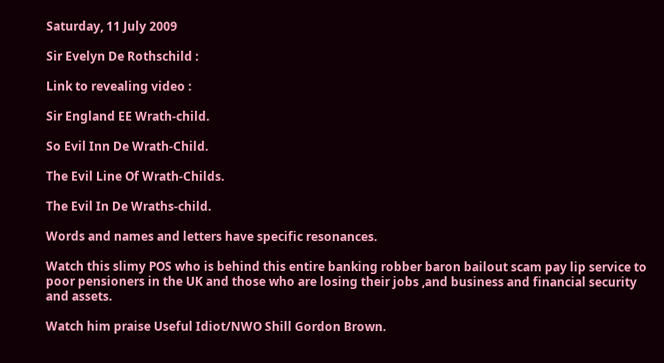Saturday, 11 July 2009

Sir Evelyn De Rothschild :

Link to revealing video :

Sir England EE Wrath-child.

So Evil Inn De Wrath-Child.

The Evil Line Of Wrath-Childs.

The Evil In De Wraths-child.

Words and names and letters have specific resonances.

Watch this slimy POS who is behind this entire banking robber baron bailout scam pay lip service to poor pensioners in the UK and those who are losing their jobs ,and business and financial security and assets.

Watch him praise Useful Idiot/NWO Shill Gordon Brown.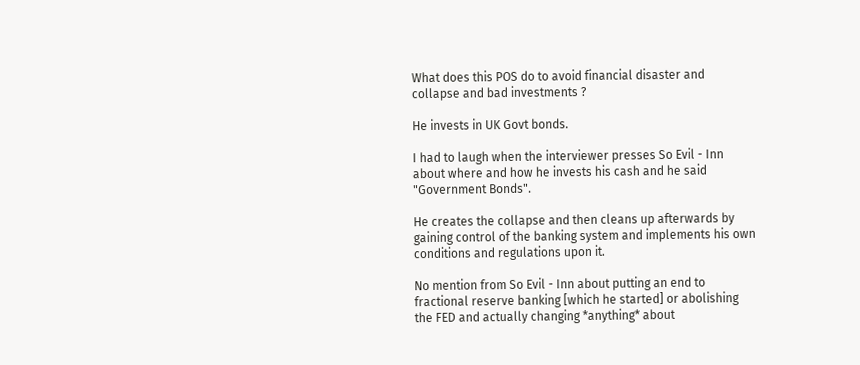What does this POS do to avoid financial disaster and collapse and bad investments ?

He invests in UK Govt bonds.

I had to laugh when the interviewer presses So Evil - Inn about where and how he invests his cash and he said "Government Bonds".

He creates the collapse and then cleans up afterwards by gaining control of the banking system and implements his own conditions and regulations upon it.

No mention from So Evil - Inn about putting an end to fractional reserve banking [which he started] or abolishing the FED and actually changing *anything* about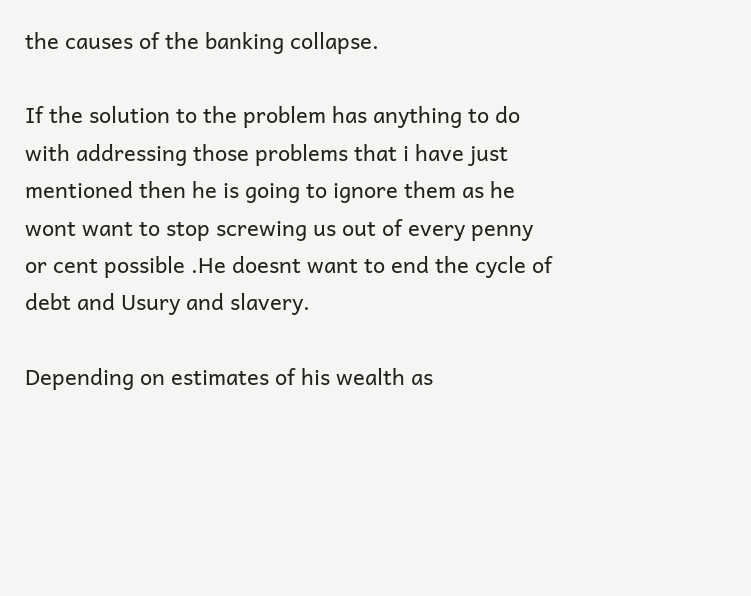the causes of the banking collapse.

If the solution to the problem has anything to do with addressing those problems that i have just mentioned then he is going to ignore them as he wont want to stop screwing us out of every penny or cent possible .He doesnt want to end the cycle of debt and Usury and slavery.

Depending on estimates of his wealth as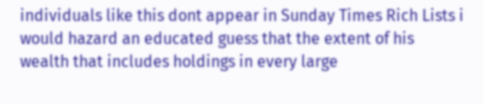individuals like this dont appear in Sunday Times Rich Lists i would hazard an educated guess that the extent of his wealth that includes holdings in every large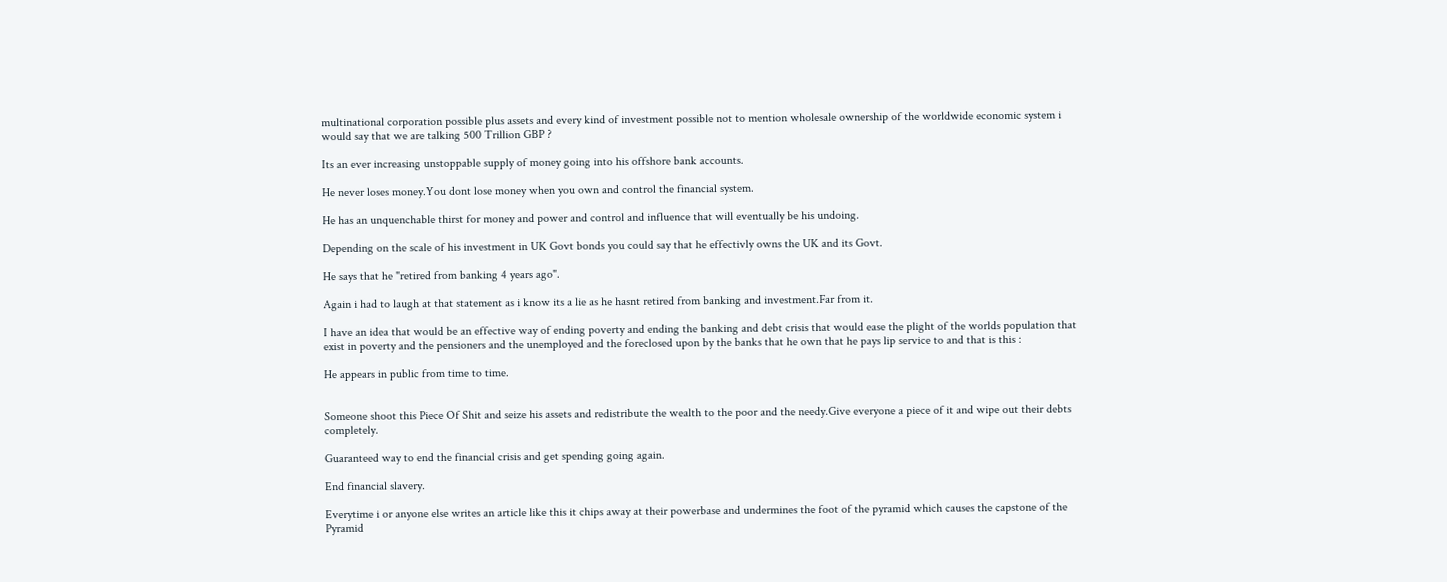multinational corporation possible plus assets and every kind of investment possible not to mention wholesale ownership of the worldwide economic system i would say that we are talking 500 Trillion GBP ?

Its an ever increasing unstoppable supply of money going into his offshore bank accounts.

He never loses money.You dont lose money when you own and control the financial system.

He has an unquenchable thirst for money and power and control and influence that will eventually be his undoing.

Depending on the scale of his investment in UK Govt bonds you could say that he effectivly owns the UK and its Govt.

He says that he "retired from banking 4 years ago".

Again i had to laugh at that statement as i know its a lie as he hasnt retired from banking and investment.Far from it.

I have an idea that would be an effective way of ending poverty and ending the banking and debt crisis that would ease the plight of the worlds population that exist in poverty and the pensioners and the unemployed and the foreclosed upon by the banks that he own that he pays lip service to and that is this :

He appears in public from time to time.


Someone shoot this Piece Of Shit and seize his assets and redistribute the wealth to the poor and the needy.Give everyone a piece of it and wipe out their debts completely.

Guaranteed way to end the financial crisis and get spending going again.

End financial slavery.

Everytime i or anyone else writes an article like this it chips away at their powerbase and undermines the foot of the pyramid which causes the capstone of the Pyramid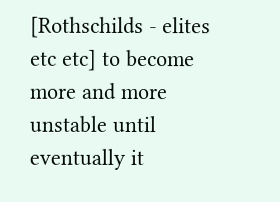[Rothschilds - elites etc etc] to become more and more unstable until eventually it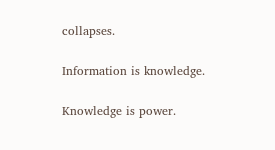collapses.

Information is knowledge.

Knowledge is power.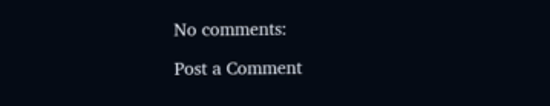No comments:

Post a Comment